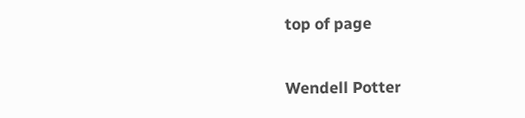top of page

Wendell Potter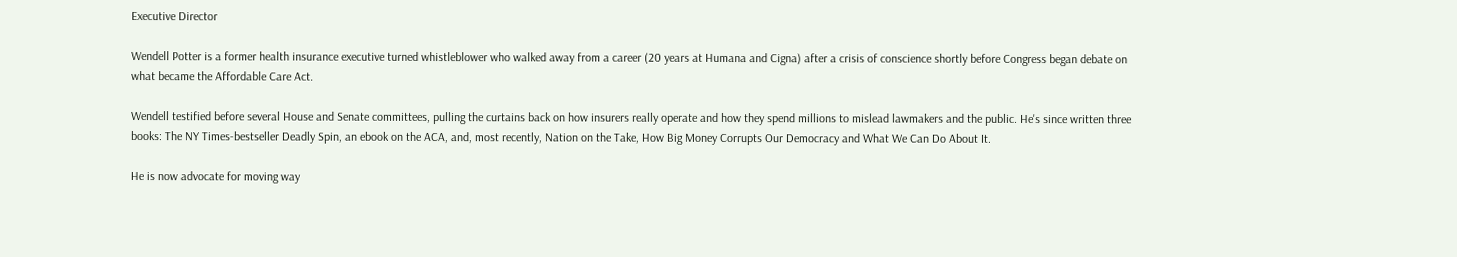Executive Director

Wendell Potter is a former health insurance executive turned whistleblower who walked away from a career (20 years at Humana and Cigna) after a crisis of conscience shortly before Congress began debate on what became the Affordable Care Act.

Wendell testified before several House and Senate committees, pulling the curtains back on how insurers really operate and how they spend millions to mislead lawmakers and the public. He's since written three books: The NY Times-bestseller Deadly Spin, an ebook on the ACA, and, most recently, Nation on the Take, How Big Money Corrupts Our Democracy and What We Can Do About It.

He is now advocate for moving way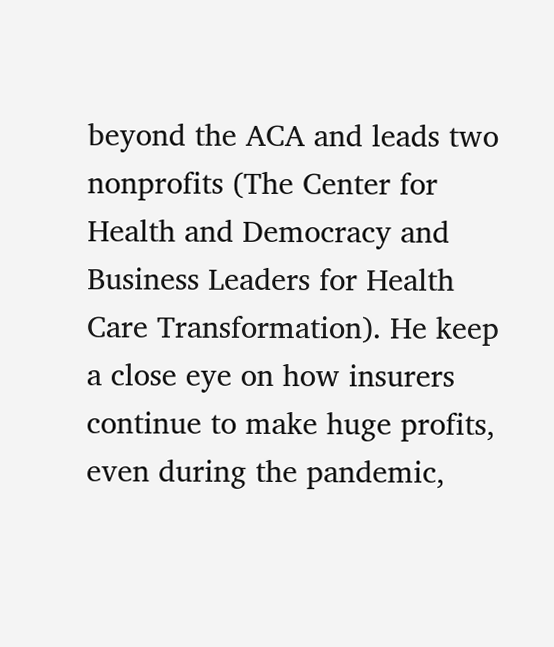beyond the ACA and leads two nonprofits (The Center for Health and Democracy and Business Leaders for Health Care Transformation). He keep a close eye on how insurers continue to make huge profits, even during the pandemic,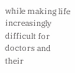while making life increasingly difficult for doctors and their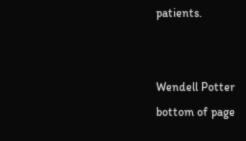patients.


Wendell Potter
bottom of page